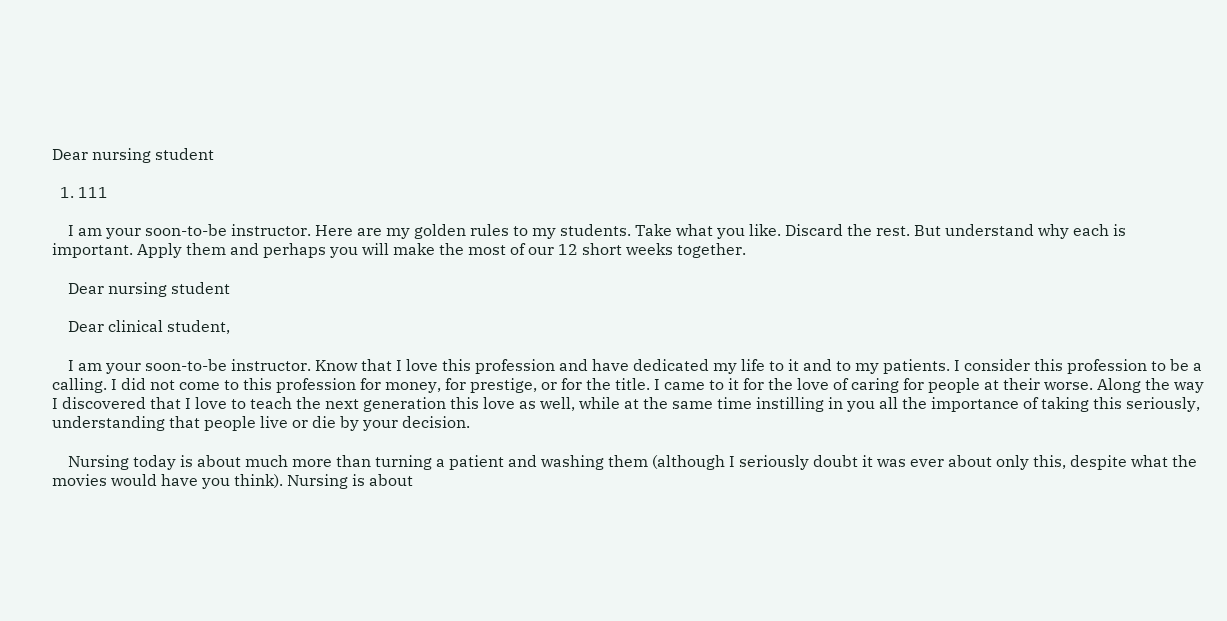Dear nursing student

  1. 111

    I am your soon-to-be instructor. Here are my golden rules to my students. Take what you like. Discard the rest. But understand why each is important. Apply them and perhaps you will make the most of our 12 short weeks together.

    Dear nursing student

    Dear clinical student,

    I am your soon-to-be instructor. Know that I love this profession and have dedicated my life to it and to my patients. I consider this profession to be a calling. I did not come to this profession for money, for prestige, or for the title. I came to it for the love of caring for people at their worse. Along the way I discovered that I love to teach the next generation this love as well, while at the same time instilling in you all the importance of taking this seriously, understanding that people live or die by your decision.

    Nursing today is about much more than turning a patient and washing them (although I seriously doubt it was ever about only this, despite what the movies would have you think). Nursing is about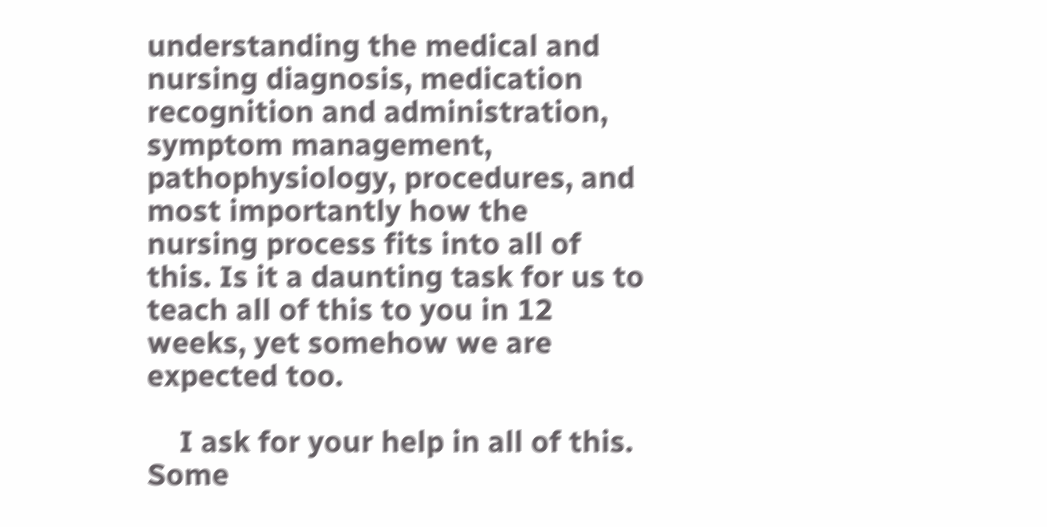understanding the medical and nursing diagnosis, medication recognition and administration, symptom management, pathophysiology, procedures, and most importantly how the nursing process fits into all of this. Is it a daunting task for us to teach all of this to you in 12 weeks, yet somehow we are expected too.

    I ask for your help in all of this. Some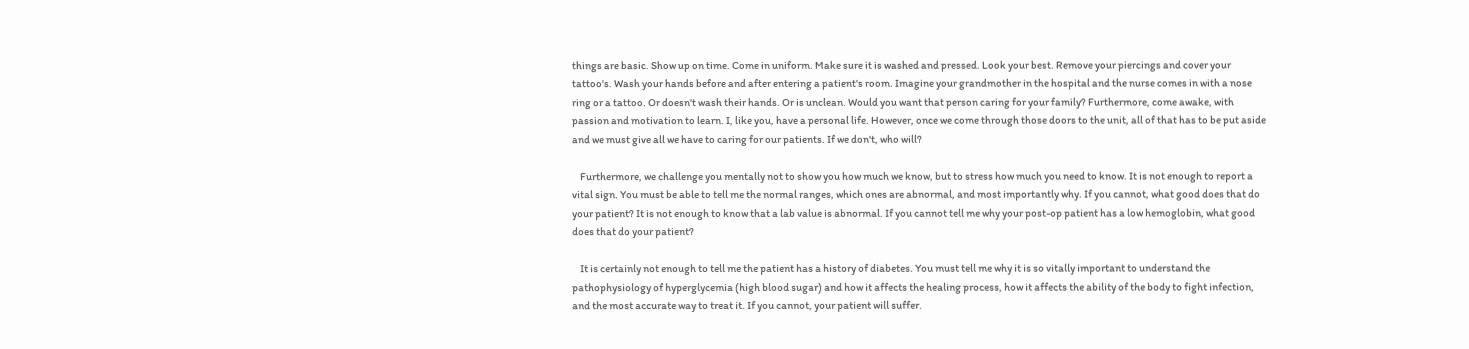things are basic. Show up on time. Come in uniform. Make sure it is washed and pressed. Look your best. Remove your piercings and cover your tattoo's. Wash your hands before and after entering a patient's room. Imagine your grandmother in the hospital and the nurse comes in with a nose ring or a tattoo. Or doesn't wash their hands. Or is unclean. Would you want that person caring for your family? Furthermore, come awake, with passion and motivation to learn. I, like you, have a personal life. However, once we come through those doors to the unit, all of that has to be put aside and we must give all we have to caring for our patients. If we don't, who will?

    Furthermore, we challenge you mentally not to show you how much we know, but to stress how much you need to know. It is not enough to report a vital sign. You must be able to tell me the normal ranges, which ones are abnormal, and most importantly why. If you cannot, what good does that do your patient? It is not enough to know that a lab value is abnormal. If you cannot tell me why your post-op patient has a low hemoglobin, what good does that do your patient?

    It is certainly not enough to tell me the patient has a history of diabetes. You must tell me why it is so vitally important to understand the pathophysiology of hyperglycemia (high blood sugar) and how it affects the healing process, how it affects the ability of the body to fight infection, and the most accurate way to treat it. If you cannot, your patient will suffer.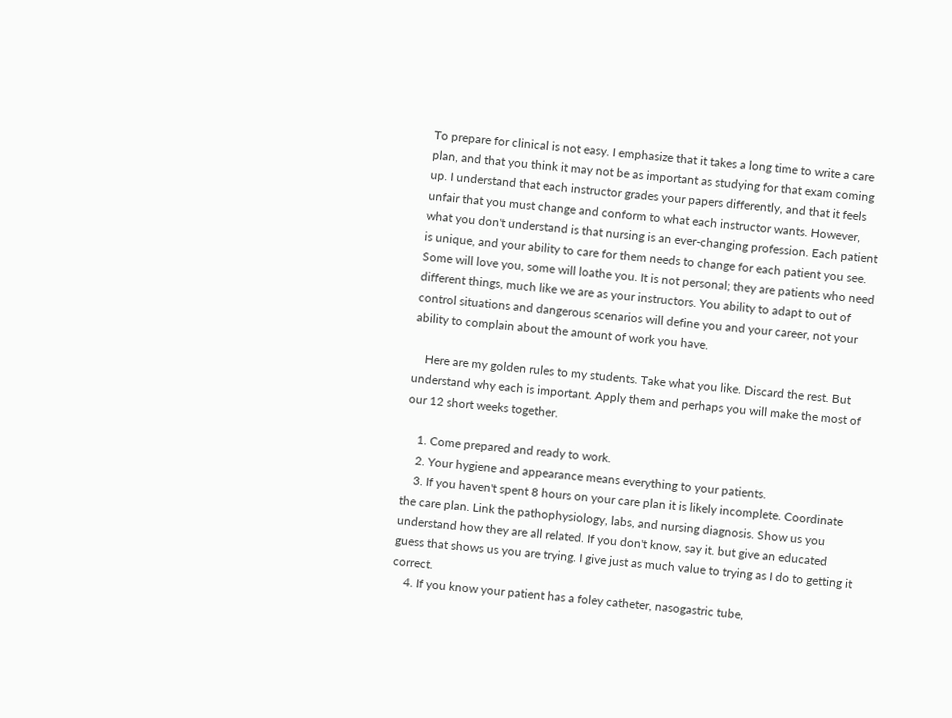To prepare for clinical is not easy. I emphasize that it takes a long time to write a care plan, and that you think it may not be as important as studying for that exam coming up. I understand that each instructor grades your papers differently, and that it feels unfair that you must change and conform to what each instructor wants. However, what you don't understand is that nursing is an ever-changing profession. Each patient is unique, and your ability to care for them needs to change for each patient you see. Some will love you, some will loathe you. It is not personal; they are patients who need different things, much like we are as your instructors. You ability to adapt to out of control situations and dangerous scenarios will define you and your career, not your ability to complain about the amount of work you have.

    Here are my golden rules to my students. Take what you like. Discard the rest. But understand why each is important. Apply them and perhaps you will make the most of our 12 short weeks together.

    1. Come prepared and ready to work.
    2. Your hygiene and appearance means everything to your patients.
    3. If you haven't spent 8 hours on your care plan it is likely incomplete. Coordinate the care plan. Link the pathophysiology, labs, and nursing diagnosis. Show us you understand how they are all related. If you don't know, say it. but give an educated guess that shows us you are trying. I give just as much value to trying as I do to getting it correct.
    4. If you know your patient has a foley catheter, nasogastric tube,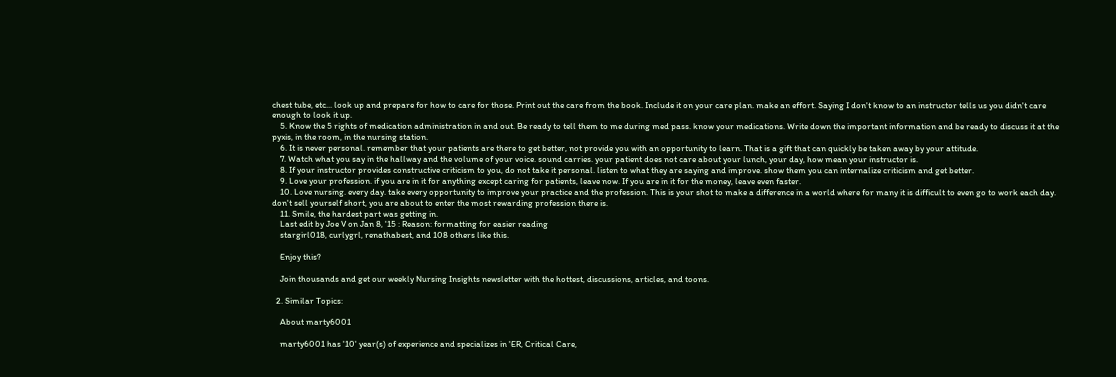chest tube, etc... look up and prepare for how to care for those. Print out the care from the book. Include it on your care plan. make an effort. Saying I don't know to an instructor tells us you didn't care enough to look it up.
    5. Know the 5 rights of medication administration in and out. Be ready to tell them to me during med pass. know your medications. Write down the important information and be ready to discuss it at the pyxis, in the room, in the nursing station.
    6. It is never personal. remember that your patients are there to get better, not provide you with an opportunity to learn. That is a gift that can quickly be taken away by your attitude.
    7. Watch what you say in the hallway and the volume of your voice. sound carries. your patient does not care about your lunch, your day, how mean your instructor is.
    8. If your instructor provides constructive criticism to you, do not take it personal. listen to what they are saying and improve. show them you can internalize criticism and get better.
    9. Love your profession. if you are in it for anything except caring for patients, leave now. If you are in it for the money, leave even faster.
    10. Love nursing. every day. take every opportunity to improve your practice and the profession. This is your shot to make a difference in a world where for many it is difficult to even go to work each day. don't sell yourself short, you are about to enter the most rewarding profession there is.
    11. Smile, the hardest part was getting in.
    Last edit by Joe V on Jan 8, '15 : Reason: formatting for easier reading
    stargirl018, curlygrl, renathabest, and 108 others like this.

    Enjoy this?

    Join thousands and get our weekly Nursing Insights newsletter with the hottest, discussions, articles, and toons.

  2. Similar Topics:

    About marty6001

    marty6001 has '10' year(s) of experience and specializes in 'ER, Critical Care,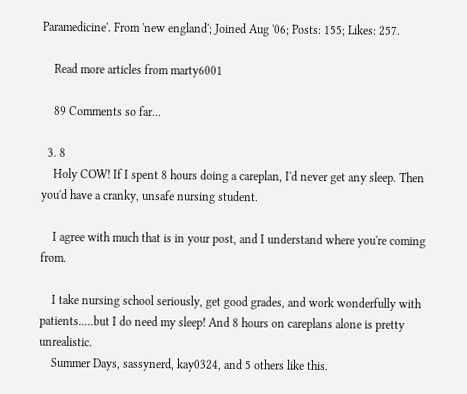Paramedicine'. From 'new england'; Joined Aug '06; Posts: 155; Likes: 257.

    Read more articles from marty6001

    89 Comments so far...

  3. 8
    Holy COW! If I spent 8 hours doing a careplan, I'd never get any sleep. Then you'd have a cranky, unsafe nursing student.

    I agree with much that is in your post, and I understand where you're coming from.

    I take nursing school seriously, get good grades, and work wonderfully with patients.....but I do need my sleep! And 8 hours on careplans alone is pretty unrealistic.
    Summer Days, sassynerd, kay0324, and 5 others like this.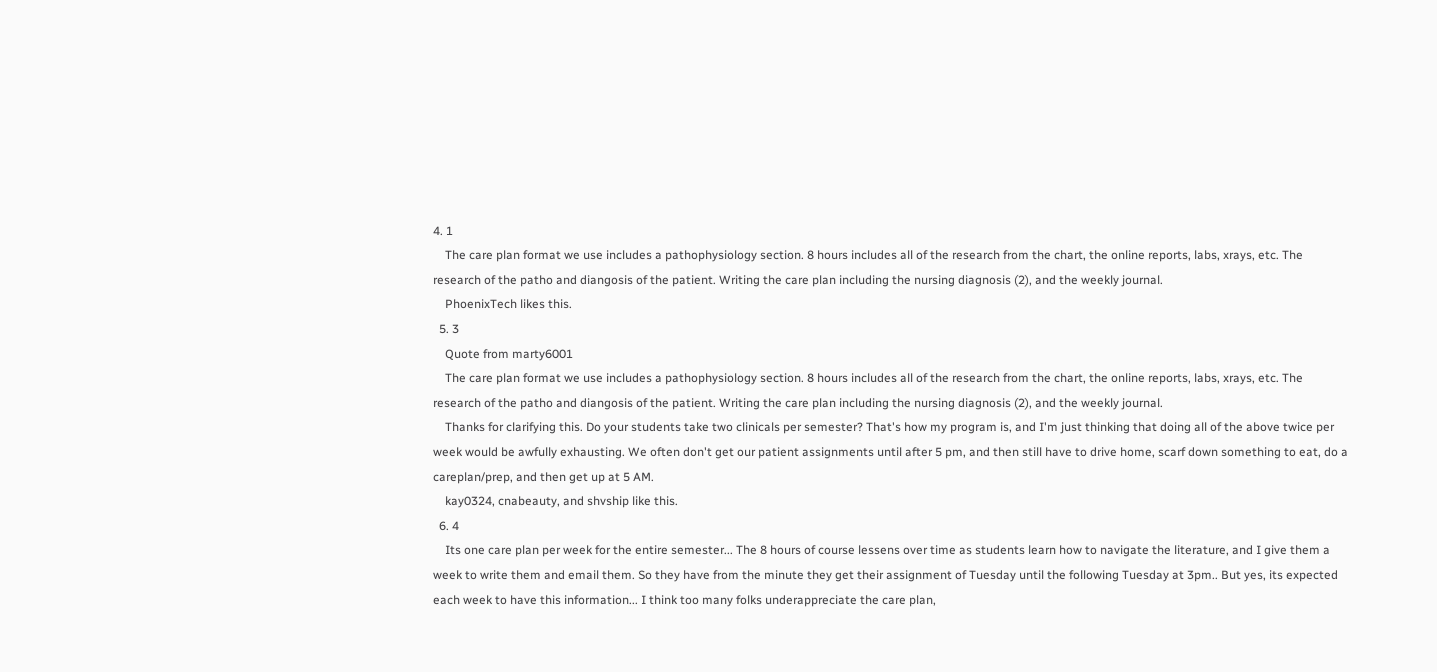4. 1
    The care plan format we use includes a pathophysiology section. 8 hours includes all of the research from the chart, the online reports, labs, xrays, etc. The research of the patho and diangosis of the patient. Writing the care plan including the nursing diagnosis (2), and the weekly journal.
    PhoenixTech likes this.
  5. 3
    Quote from marty6001
    The care plan format we use includes a pathophysiology section. 8 hours includes all of the research from the chart, the online reports, labs, xrays, etc. The research of the patho and diangosis of the patient. Writing the care plan including the nursing diagnosis (2), and the weekly journal.
    Thanks for clarifying this. Do your students take two clinicals per semester? That's how my program is, and I'm just thinking that doing all of the above twice per week would be awfully exhausting. We often don't get our patient assignments until after 5 pm, and then still have to drive home, scarf down something to eat, do a careplan/prep, and then get up at 5 AM.
    kay0324, cnabeauty, and shvship like this.
  6. 4
    Its one care plan per week for the entire semester... The 8 hours of course lessens over time as students learn how to navigate the literature, and I give them a week to write them and email them. So they have from the minute they get their assignment of Tuesday until the following Tuesday at 3pm.. But yes, its expected each week to have this information... I think too many folks underappreciate the care plan,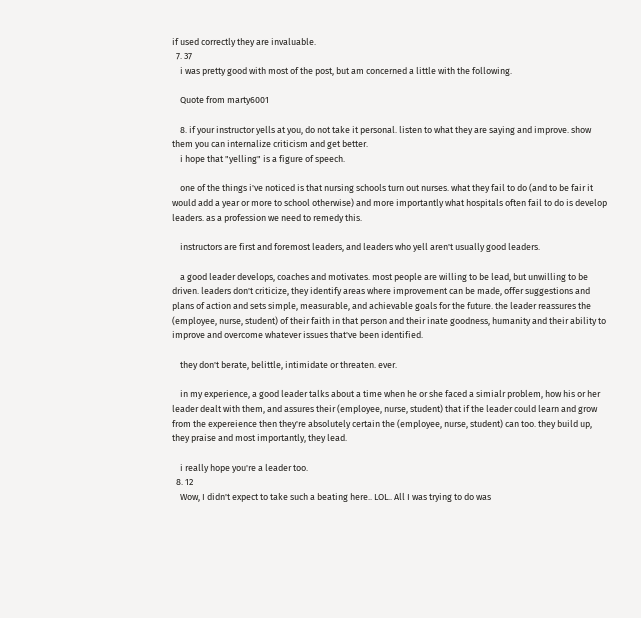if used correctly they are invaluable.
  7. 37
    i was pretty good with most of the post, but am concerned a little with the following.

    Quote from marty6001

    8. if your instructor yells at you, do not take it personal. listen to what they are saying and improve. show them you can internalize criticism and get better.
    i hope that "yelling" is a figure of speech.

    one of the things i've noticed is that nursing schools turn out nurses. what they fail to do (and to be fair it would add a year or more to school otherwise) and more importantly what hospitals often fail to do is develop leaders. as a profession we need to remedy this.

    instructors are first and foremost leaders, and leaders who yell aren't usually good leaders.

    a good leader develops, coaches and motivates. most people are willing to be lead, but unwilling to be driven. leaders don't criticize, they identify areas where improvement can be made, offer suggestions and plans of action and sets simple, measurable, and achievable goals for the future. the leader reassures the (employee, nurse, student) of their faith in that person and their inate goodness, humanity and their ability to improve and overcome whatever issues that've been identified.

    they don't berate, belittle, intimidate or threaten. ever.

    in my experience, a good leader talks about a time when he or she faced a simialr problem, how his or her leader dealt with them, and assures their (employee, nurse, student) that if the leader could learn and grow from the expereience then they're absolutely certain the (employee, nurse, student) can too. they build up, they praise and most importantly, they lead.

    i really hope you're a leader too.
  8. 12
    Wow, I didn't expect to take such a beating here.. LOL.. All I was trying to do was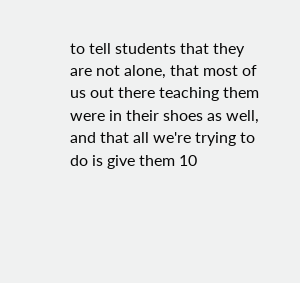to tell students that they are not alone, that most of us out there teaching them were in their shoes as well, and that all we're trying to do is give them 10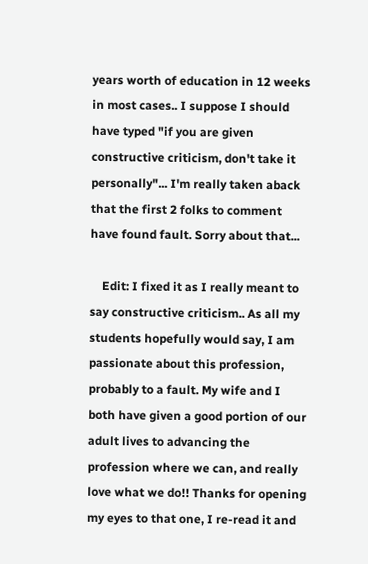years worth of education in 12 weeks in most cases.. I suppose I should have typed "if you are given constructive criticism, don't take it personally"... I'm really taken aback that the first 2 folks to comment have found fault. Sorry about that...

    Edit: I fixed it as I really meant to say constructive criticism.. As all my students hopefully would say, I am passionate about this profession, probably to a fault. My wife and I both have given a good portion of our adult lives to advancing the profession where we can, and really love what we do!! Thanks for opening my eyes to that one, I re-read it and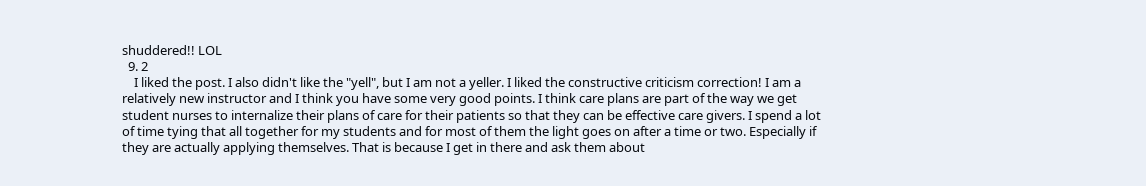shuddered!! LOL
  9. 2
    I liked the post. I also didn't like the "yell", but I am not a yeller. I liked the constructive criticism correction! I am a relatively new instructor and I think you have some very good points. I think care plans are part of the way we get student nurses to internalize their plans of care for their patients so that they can be effective care givers. I spend a lot of time tying that all together for my students and for most of them the light goes on after a time or two. Especially if they are actually applying themselves. That is because I get in there and ask them about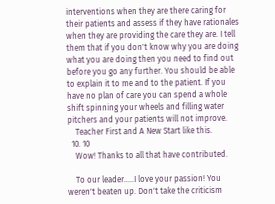interventions when they are there caring for their patients and assess if they have rationales when they are providing the care they are. I tell them that if you don't know why you are doing what you are doing then you need to find out before you go any further. You should be able to explain it to me and to the patient. If you have no plan of care you can spend a whole shift spinning your wheels and filling water pitchers and your patients will not improve.
    Teacher First and A New Start like this.
  10. 10
    Wow! Thanks to all that have contributed.

    To our leader.....I love your passion! You weren't beaten up. Don't take the criticism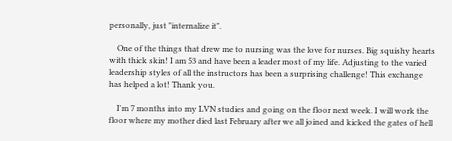personally, just "internalize it".

    One of the things that drew me to nursing was the love for nurses. Big squishy hearts with thick skin! I am 53 and have been a leader most of my life. Adjusting to the varied leadership styles of all the instructors has been a surprising challenge! This exchange has helped a lot! Thank you.

    I'm 7 months into my LVN studies and going on the floor next week. I will work the floor where my mother died last February after we all joined and kicked the gates of hell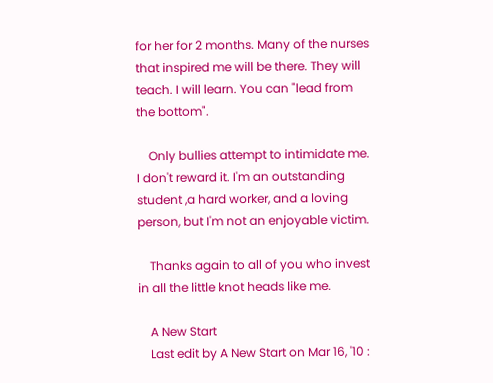for her for 2 months. Many of the nurses that inspired me will be there. They will teach. I will learn. You can "lead from the bottom".

    Only bullies attempt to intimidate me. I don't reward it. I'm an outstanding student ,a hard worker, and a loving person, but I'm not an enjoyable victim.

    Thanks again to all of you who invest in all the little knot heads like me.

    A New Start
    Last edit by A New Start on Mar 16, '10 :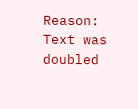Reason: Text was doubled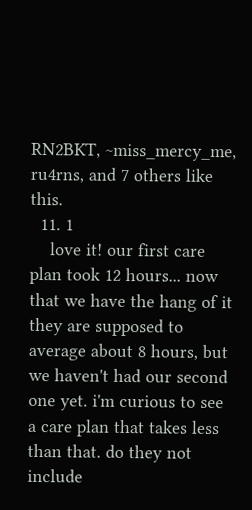RN2BKT, ~miss_mercy_me, ru4rns, and 7 others like this.
  11. 1
    love it! our first care plan took 12 hours... now that we have the hang of it they are supposed to average about 8 hours, but we haven't had our second one yet. i'm curious to see a care plan that takes less than that. do they not include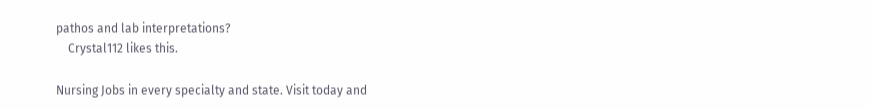pathos and lab interpretations?
    Crystal112 likes this.

Nursing Jobs in every specialty and state. Visit today and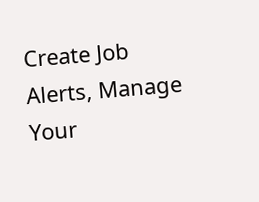Create Job Alerts, Manage Your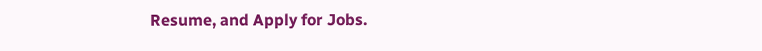Resume, and Apply for Jobs.